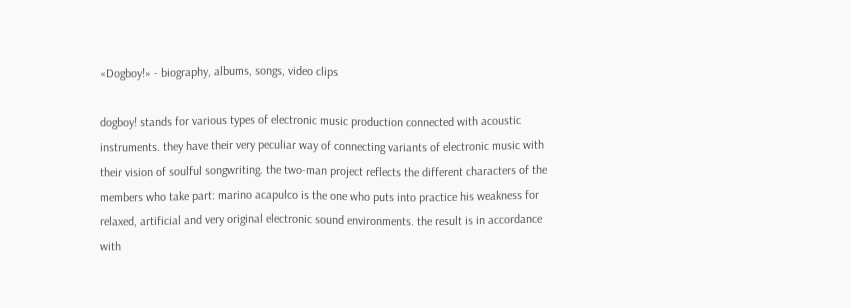«Dogboy!» - biography, albums, songs, video clips

dogboy! stands for various types of electronic music production connected with acoustic instruments. they have their very peculiar way of connecting variants of electronic music with their vision of soulful songwriting. the two-man project reflects the different characters of the members who take part: marino acapulco is the one who puts into practice his weakness for relaxed, artificial and very original electronic sound environments. the result is in accordance with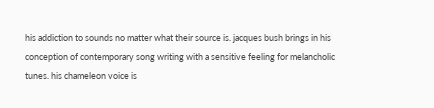his addiction to sounds no matter what their source is. jacques bush brings in his conception of contemporary song writing with a sensitive feeling for melancholic tunes. his chameleon voice is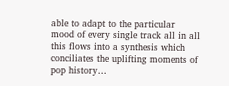able to adapt to the particular mood of every single track all in all this flows into a synthesis which conciliates the uplifting moments of pop history…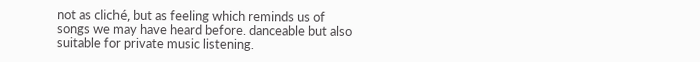not as cliché, but as feeling which reminds us of songs we may have heard before. danceable but also suitable for private music listening.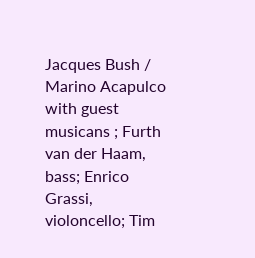Jacques Bush / Marino Acapulco with guest musicans ; Furth van der Haam, bass; Enrico Grassi, violoncello; Tim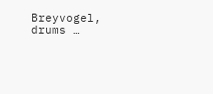Breyvogel, drums …